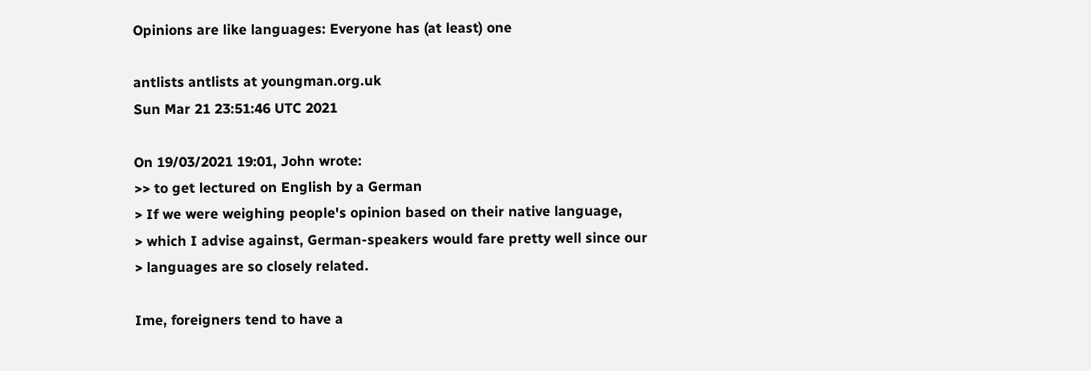Opinions are like languages: Everyone has (at least) one

antlists antlists at youngman.org.uk
Sun Mar 21 23:51:46 UTC 2021

On 19/03/2021 19:01, John wrote:
>> to get lectured on English by a German
> If we were weighing people's opinion based on their native language,
> which I advise against, German-speakers would fare pretty well since our
> languages are so closely related.

Ime, foreigners tend to have a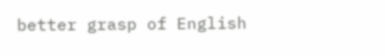better grasp of English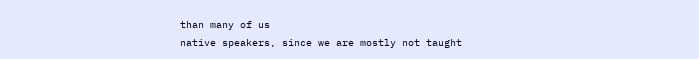than many of us
native speakers, since we are mostly not taught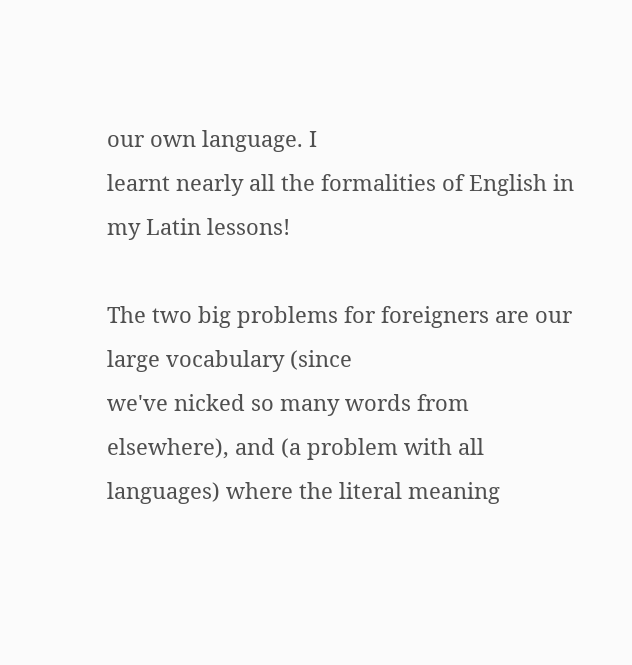our own language. I
learnt nearly all the formalities of English in my Latin lessons!

The two big problems for foreigners are our large vocabulary (since
we've nicked so many words from elsewhere), and (a problem with all
languages) where the literal meaning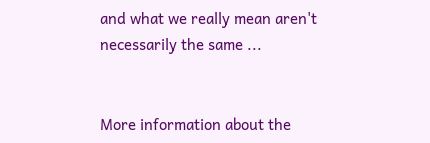and what we really mean aren't
necessarily the same ...


More information about the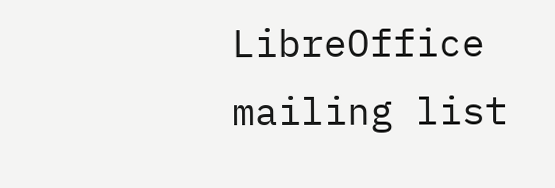LibreOffice mailing list